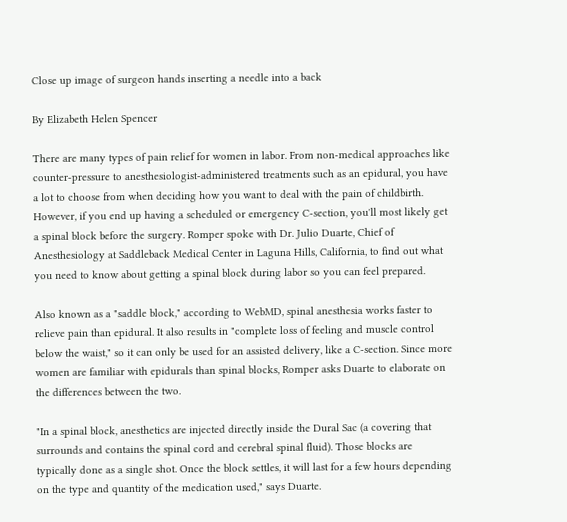Close up image of surgeon hands inserting a needle into a back

By Elizabeth Helen Spencer

There are many types of pain relief for women in labor. From non-medical approaches like counter-pressure to anesthesiologist-administered treatments such as an epidural, you have a lot to choose from when deciding how you want to deal with the pain of childbirth. However, if you end up having a scheduled or emergency C-section, you'll most likely get a spinal block before the surgery. Romper spoke with Dr. Julio Duarte, Chief of Anesthesiology at Saddleback Medical Center in Laguna Hills, California, to find out what you need to know about getting a spinal block during labor so you can feel prepared.

Also known as a "saddle block," according to WebMD, spinal anesthesia works faster to relieve pain than epidural. It also results in "complete loss of feeling and muscle control below the waist," so it can only be used for an assisted delivery, like a C-section. Since more women are familiar with epidurals than spinal blocks, Romper asks Duarte to elaborate on the differences between the two.

"In a spinal block, anesthetics are injected directly inside the Dural Sac (a covering that surrounds and contains the spinal cord and cerebral spinal fluid). Those blocks are typically done as a single shot. Once the block settles, it will last for a few hours depending on the type and quantity of the medication used," says Duarte.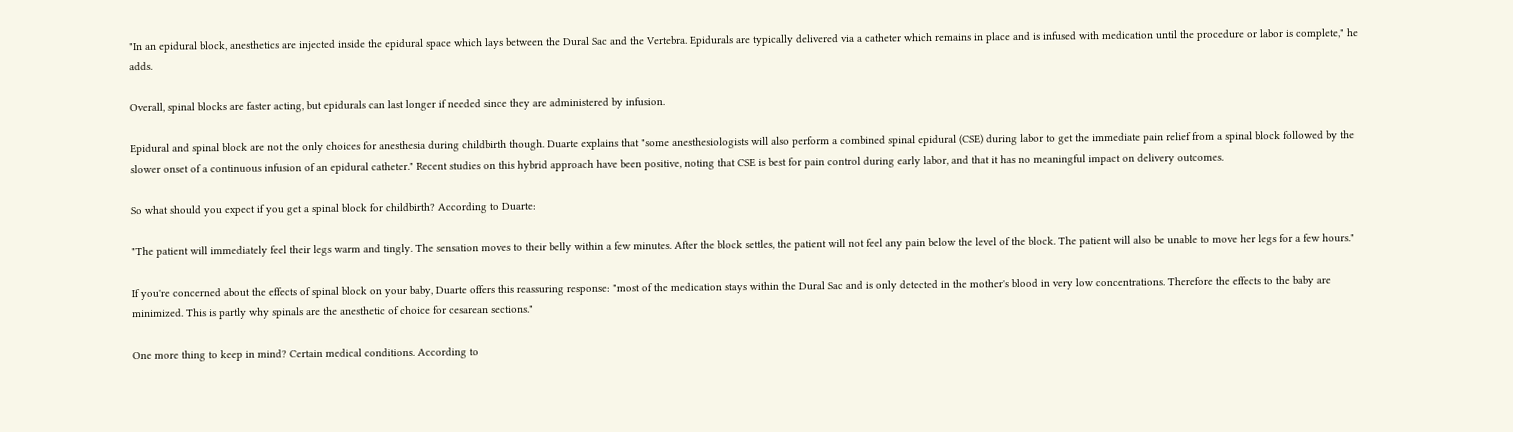"In an epidural block, anesthetics are injected inside the epidural space which lays between the Dural Sac and the Vertebra. Epidurals are typically delivered via a catheter which remains in place and is infused with medication until the procedure or labor is complete," he adds.

Overall, spinal blocks are faster acting, but epidurals can last longer if needed since they are administered by infusion.

Epidural and spinal block are not the only choices for anesthesia during childbirth though. Duarte explains that "some anesthesiologists will also perform a combined spinal epidural (CSE) during labor to get the immediate pain relief from a spinal block followed by the slower onset of a continuous infusion of an epidural catheter." Recent studies on this hybrid approach have been positive, noting that CSE is best for pain control during early labor, and that it has no meaningful impact on delivery outcomes.

So what should you expect if you get a spinal block for childbirth? According to Duarte:

"The patient will immediately feel their legs warm and tingly. The sensation moves to their belly within a few minutes. After the block settles, the patient will not feel any pain below the level of the block. The patient will also be unable to move her legs for a few hours."

If you're concerned about the effects of spinal block on your baby, Duarte offers this reassuring response: "most of the medication stays within the Dural Sac and is only detected in the mother's blood in very low concentrations. Therefore the effects to the baby are minimized. This is partly why spinals are the anesthetic of choice for cesarean sections."

One more thing to keep in mind? Certain medical conditions. According to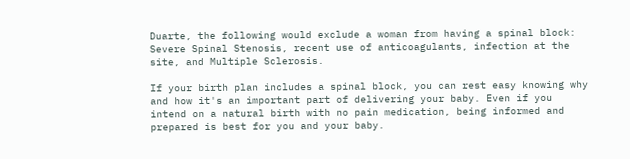Duarte, the following would exclude a woman from having a spinal block: Severe Spinal Stenosis, recent use of anticoagulants, infection at the site, and Multiple Sclerosis.

If your birth plan includes a spinal block, you can rest easy knowing why and how it's an important part of delivering your baby. Even if you intend on a natural birth with no pain medication, being informed and prepared is best for you and your baby.